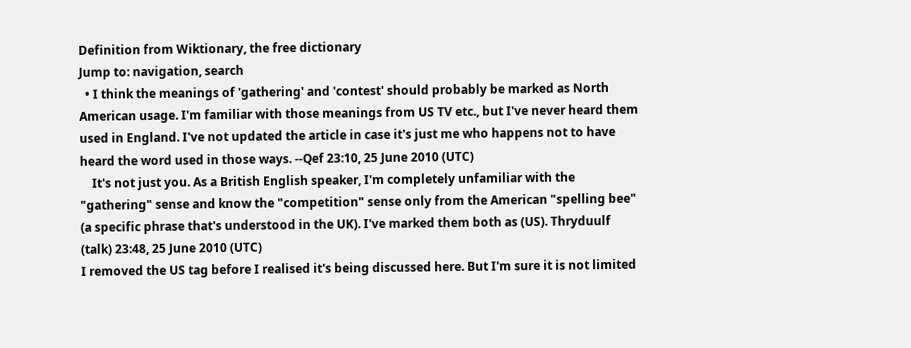Definition from Wiktionary, the free dictionary
Jump to: navigation, search
  • I think the meanings of 'gathering' and 'contest' should probably be marked as North American usage. I'm familiar with those meanings from US TV etc., but I've never heard them used in England. I've not updated the article in case it's just me who happens not to have heard the word used in those ways. --Qef 23:10, 25 June 2010 (UTC)
    It's not just you. As a British English speaker, I'm completely unfamiliar with the "gathering" sense and know the "competition" sense only from the American "spelling bee" (a specific phrase that's understood in the UK). I've marked them both as (US). Thryduulf (talk) 23:48, 25 June 2010 (UTC)
I removed the US tag before I realised it's being discussed here. But I'm sure it is not limited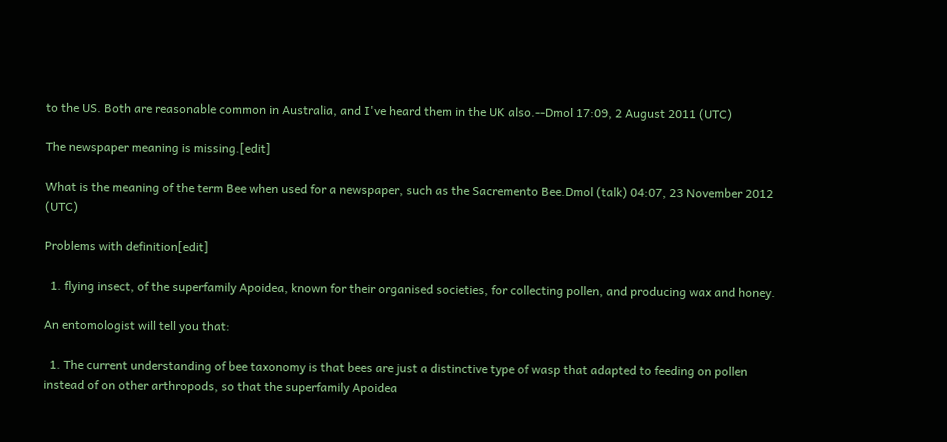to the US. Both are reasonable common in Australia, and I've heard them in the UK also.--Dmol 17:09, 2 August 2011 (UTC)

The newspaper meaning is missing.[edit]

What is the meaning of the term Bee when used for a newspaper, such as the Sacremento Bee.Dmol (talk) 04:07, 23 November 2012 (UTC)

Problems with definition[edit]

  1. flying insect, of the superfamily Apoidea, known for their organised societies, for collecting pollen, and producing wax and honey.

An entomologist will tell you that:

  1. The current understanding of bee taxonomy is that bees are just a distinctive type of wasp that adapted to feeding on pollen instead of on other arthropods, so that the superfamily Apoidea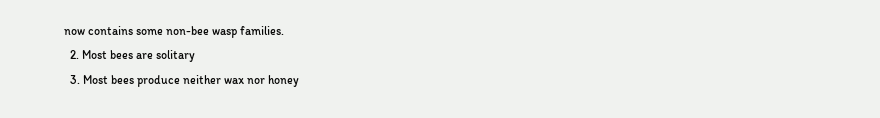now contains some non-bee wasp families.
  2. Most bees are solitary
  3. Most bees produce neither wax nor honey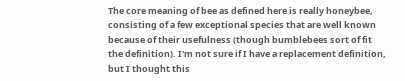The core meaning of bee as defined here is really honeybee, consisting of a few exceptional species that are well known because of their usefulness (though bumblebees sort of fit the definition). I'm not sure if I have a replacement definition, but I thought this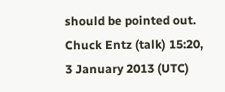should be pointed out. Chuck Entz (talk) 15:20, 3 January 2013 (UTC)